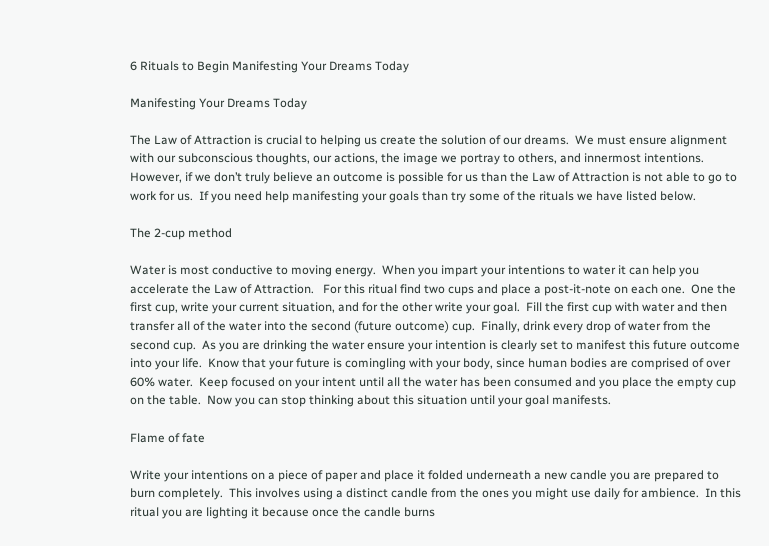6 Rituals to Begin Manifesting Your Dreams Today

Manifesting Your Dreams Today

The Law of Attraction is crucial to helping us create the solution of our dreams.  We must ensure alignment with our subconscious thoughts, our actions, the image we portray to others, and innermost intentions.  However, if we don’t truly believe an outcome is possible for us than the Law of Attraction is not able to go to work for us.  If you need help manifesting your goals than try some of the rituals we have listed below.

The 2-cup method

Water is most conductive to moving energy.  When you impart your intentions to water it can help you accelerate the Law of Attraction.   For this ritual find two cups and place a post-it-note on each one.  One the first cup, write your current situation, and for the other write your goal.  Fill the first cup with water and then transfer all of the water into the second (future outcome) cup.  Finally, drink every drop of water from the second cup.  As you are drinking the water ensure your intention is clearly set to manifest this future outcome into your life.  Know that your future is comingling with your body, since human bodies are comprised of over 60% water.  Keep focused on your intent until all the water has been consumed and you place the empty cup on the table.  Now you can stop thinking about this situation until your goal manifests.

Flame of fate

Write your intentions on a piece of paper and place it folded underneath a new candle you are prepared to burn completely.  This involves using a distinct candle from the ones you might use daily for ambience.  In this ritual you are lighting it because once the candle burns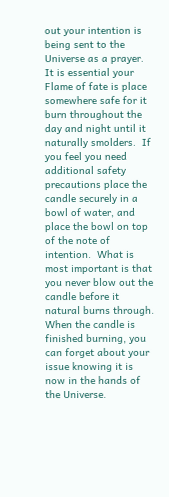out your intention is being sent to the Universe as a prayer.  It is essential your Flame of fate is place somewhere safe for it burn throughout the day and night until it naturally smolders.  If you feel you need additional safety precautions place the candle securely in a bowl of water, and place the bowl on top of the note of intention.  What is most important is that you never blow out the candle before it natural burns through.  When the candle is finished burning, you can forget about your issue knowing it is now in the hands of the Universe.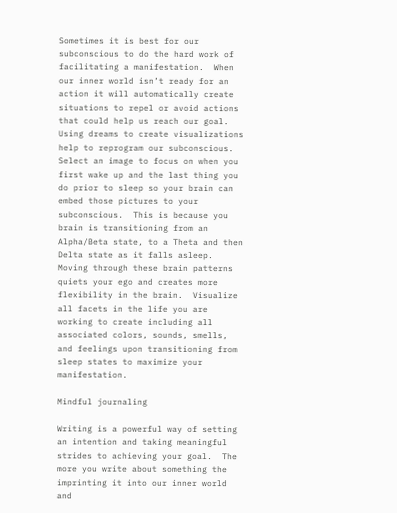Sometimes it is best for our subconscious to do the hard work of facilitating a manifestation.  When our inner world isn’t ready for an action it will automatically create situations to repel or avoid actions that could help us reach our goal.  Using dreams to create visualizations help to reprogram our subconscious.  Select an image to focus on when you first wake up and the last thing you do prior to sleep so your brain can embed those pictures to your subconscious.  This is because you brain is transitioning from an Alpha/Beta state, to a Theta and then Delta state as it falls asleep.  Moving through these brain patterns quiets your ego and creates more flexibility in the brain.  Visualize all facets in the life you are working to create including all associated colors, sounds, smells, and feelings upon transitioning from sleep states to maximize your manifestation.

Mindful journaling

Writing is a powerful way of setting an intention and taking meaningful strides to achieving your goal.  The more you write about something the imprinting it into our inner world and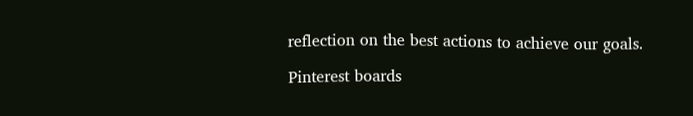reflection on the best actions to achieve our goals.

Pinterest boards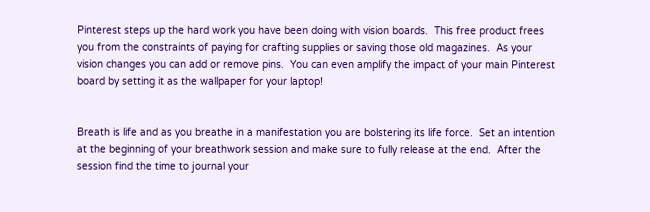Pinterest steps up the hard work you have been doing with vision boards.  This free product frees you from the constraints of paying for crafting supplies or saving those old magazines.  As your vision changes you can add or remove pins.  You can even amplify the impact of your main Pinterest board by setting it as the wallpaper for your laptop!


Breath is life and as you breathe in a manifestation you are bolstering its life force.  Set an intention at the beginning of your breathwork session and make sure to fully release at the end.  After the session find the time to journal your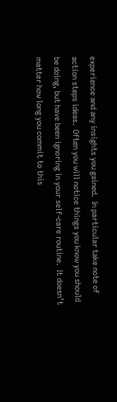experience and any insights you gained.  In particular take note of action steps ideas.  Often you will notice things you know you should be doing, but have been ignoring in your self-care routine.  It doesn’t matter how long you commit to this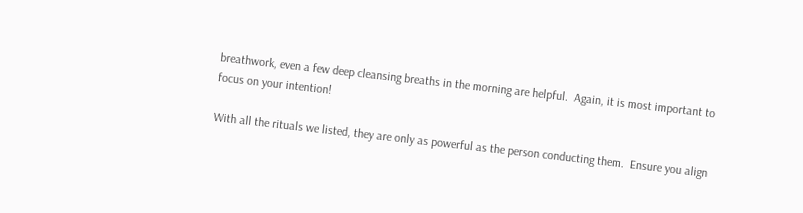breathwork, even a few deep cleansing breaths in the morning are helpful.  Again, it is most important to focus on your intention!

With all the rituals we listed, they are only as powerful as the person conducting them.  Ensure you align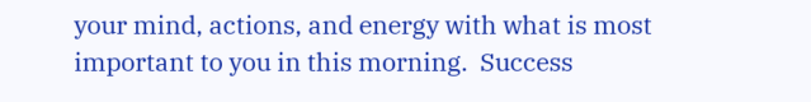your mind, actions, and energy with what is most important to you in this morning.  Success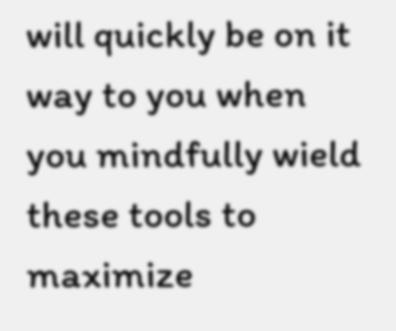will quickly be on it way to you when you mindfully wield these tools to maximize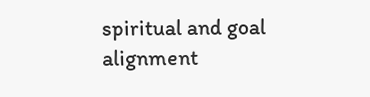spiritual and goal alignment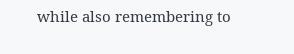while also remembering to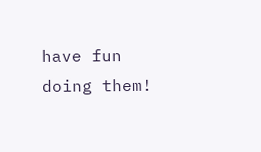have fun doing them!